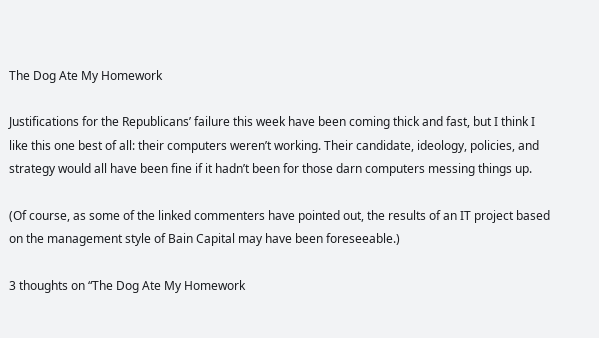The Dog Ate My Homework

Justifications for the Republicans’ failure this week have been coming thick and fast, but I think I like this one best of all: their computers weren’t working. Their candidate, ideology, policies, and strategy would all have been fine if it hadn’t been for those darn computers messing things up.

(Of course, as some of the linked commenters have pointed out, the results of an IT project based on the management style of Bain Capital may have been foreseeable.)

3 thoughts on “The Dog Ate My Homework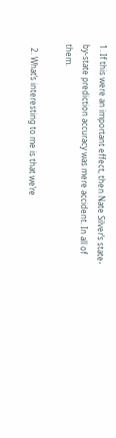1. If this were an important effect, then Nate Silver’s state-by-state prediction accuracy was mere accident. In all of them.

  2. What’s interesting to me is that we’re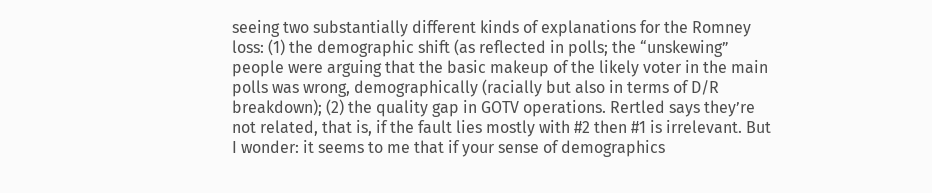seeing two substantially different kinds of explanations for the Romney loss: (1) the demographic shift (as reflected in polls; the “unskewing” people were arguing that the basic makeup of the likely voter in the main polls was wrong, demographically (racially but also in terms of D/R breakdown); (2) the quality gap in GOTV operations. Rertled says they’re not related, that is, if the fault lies mostly with #2 then #1 is irrelevant. But I wonder: it seems to me that if your sense of demographics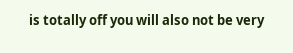is totally off you will also not be very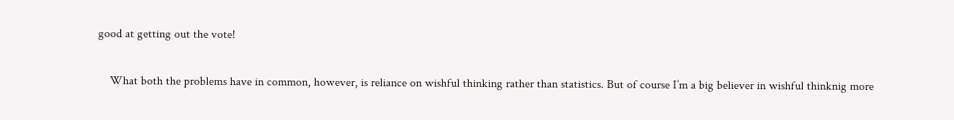good at getting out the vote!

    What both the problems have in common, however, is reliance on wishful thinking rather than statistics. But of course I’m a big believer in wishful thinknig more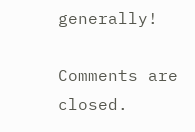generally!

Comments are closed.